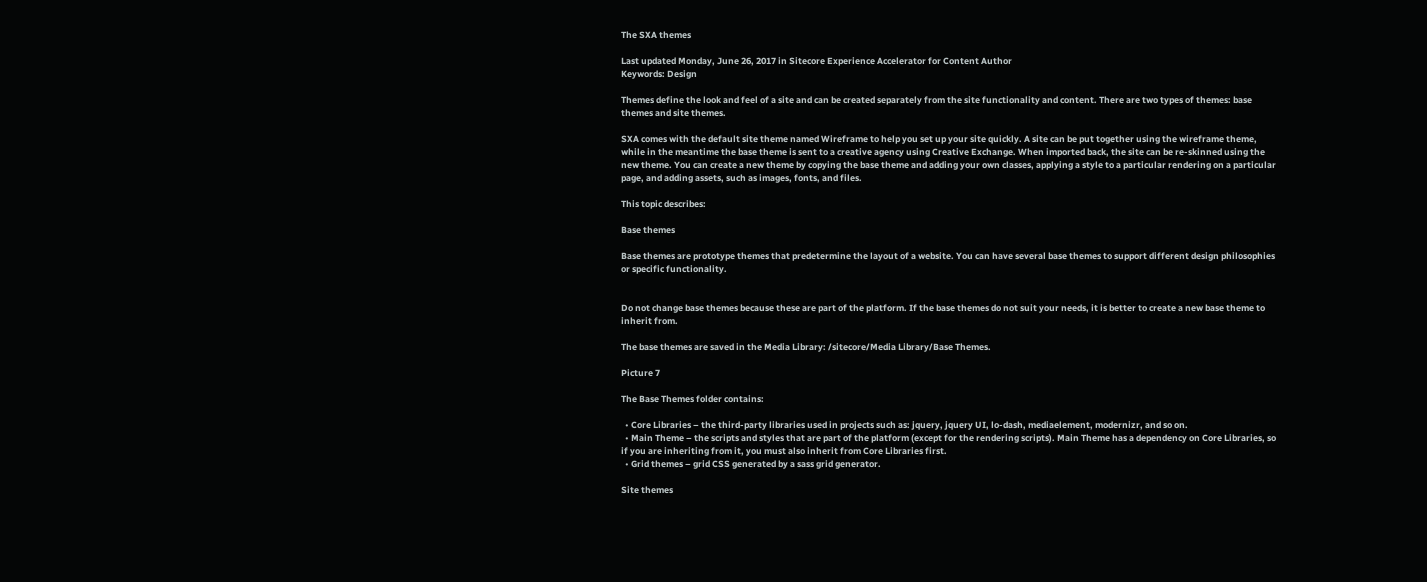The SXA themes

Last updated Monday, June 26, 2017 in Sitecore Experience Accelerator for Content Author
Keywords: Design

Themes define the look and feel of a site and can be created separately from the site functionality and content. There are two types of themes: base themes and site themes.

SXA comes with the default site theme named Wireframe to help you set up your site quickly. A site can be put together using the wireframe theme, while in the meantime the base theme is sent to a creative agency using Creative Exchange. When imported back, the site can be re-skinned using the new theme. You can create a new theme by copying the base theme and adding your own classes, applying a style to a particular rendering on a particular page, and adding assets, such as images, fonts, and files.

This topic describes:

Base themes

Base themes are prototype themes that predetermine the layout of a website. You can have several base themes to support different design philosophies or specific functionality.


Do not change base themes because these are part of the platform. If the base themes do not suit your needs, it is better to create a new base theme to inherit from.

The base themes are saved in the Media Library: /sitecore/Media Library/Base Themes.

Picture 7

The Base Themes folder contains:

  • Core Libraries – the third-party libraries used in projects such as: jquery, jquery UI, lo-dash, mediaelement, modernizr, and so on.
  • Main Theme – the scripts and styles that are part of the platform (except for the rendering scripts). Main Theme has a dependency on Core Libraries, so if you are inheriting from it, you must also inherit from Core Libraries first.
  • Grid themes – grid CSS generated by a sass grid generator.

Site themes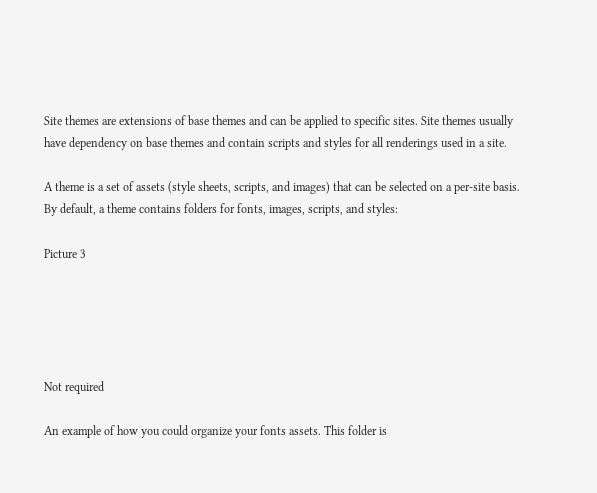Site themes are extensions of base themes and can be applied to specific sites. Site themes usually have dependency on base themes and contain scripts and styles for all renderings used in a site.

A theme is a set of assets (style sheets, scripts, and images) that can be selected on a per-site basis. By default, a theme contains folders for fonts, images, scripts, and styles:

Picture 3





Not required

An example of how you could organize your fonts assets. This folder is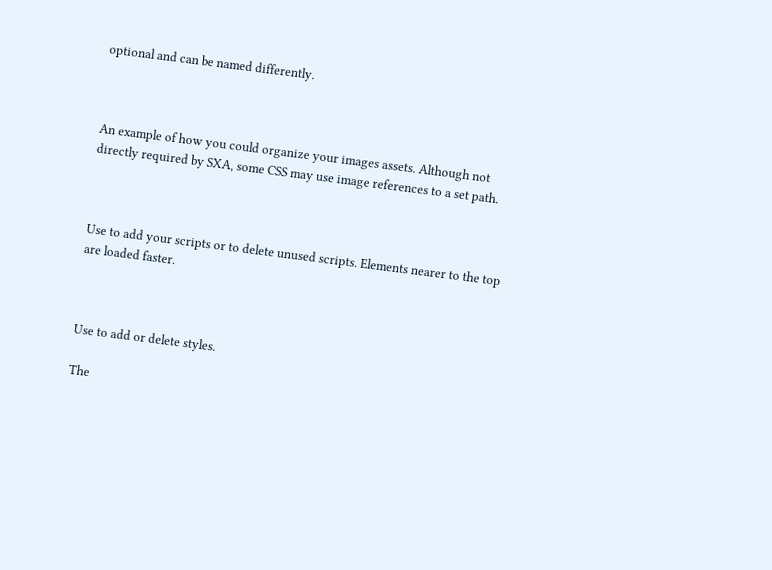optional and can be named differently.



An example of how you could organize your images assets. Although not directly required by SXA, some CSS may use image references to a set path.



Use to add your scripts or to delete unused scripts. Elements nearer to the top are loaded faster.



Use to add or delete styles.

The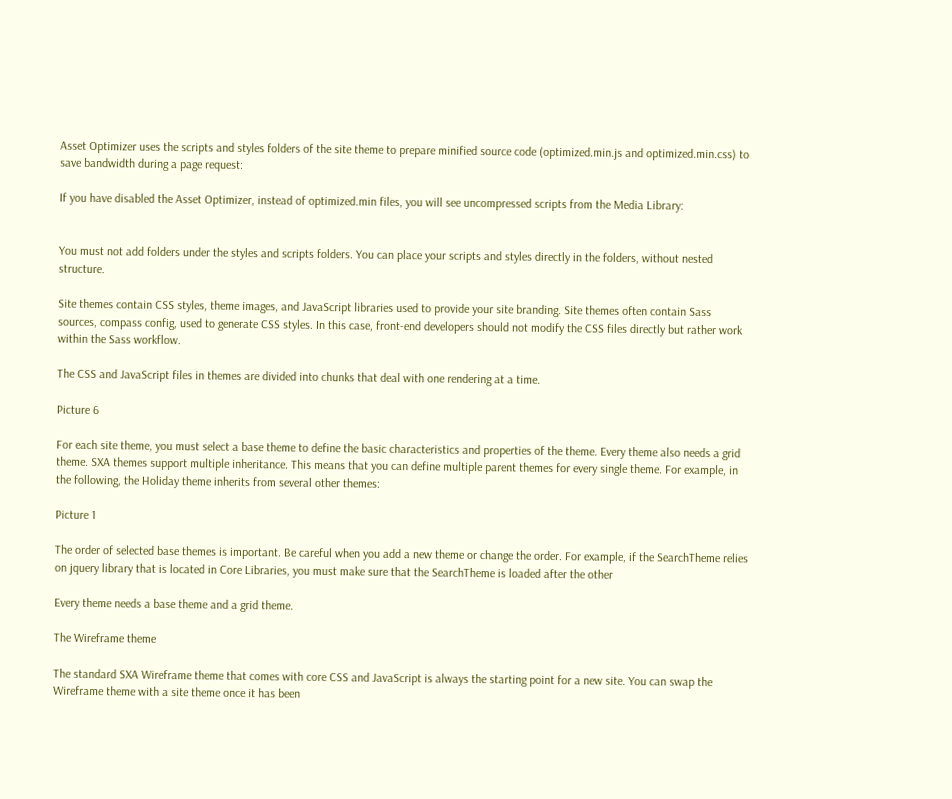Asset Optimizer uses the scripts and styles folders of the site theme to prepare minified source code (optimized.min.js and optimized.min.css) to save bandwidth during a page request:

If you have disabled the Asset Optimizer, instead of optimized.min files, you will see uncompressed scripts from the Media Library:


You must not add folders under the styles and scripts folders. You can place your scripts and styles directly in the folders, without nested structure.

Site themes contain CSS styles, theme images, and JavaScript libraries used to provide your site branding. Site themes often contain Sass sources, compass config, used to generate CSS styles. In this case, front-end developers should not modify the CSS files directly but rather work within the Sass workflow.

The CSS and JavaScript files in themes are divided into chunks that deal with one rendering at a time.

Picture 6

For each site theme, you must select a base theme to define the basic characteristics and properties of the theme. Every theme also needs a grid theme. SXA themes support multiple inheritance. This means that you can define multiple parent themes for every single theme. For example, in the following, the Holiday theme inherits from several other themes:

Picture 1

The order of selected base themes is important. Be careful when you add a new theme or change the order. For example, if the SearchTheme relies on jquery library that is located in Core Libraries, you must make sure that the SearchTheme is loaded after the other

Every theme needs a base theme and a grid theme.

The Wireframe theme

The standard SXA Wireframe theme that comes with core CSS and JavaScript is always the starting point for a new site. You can swap the Wireframe theme with a site theme once it has been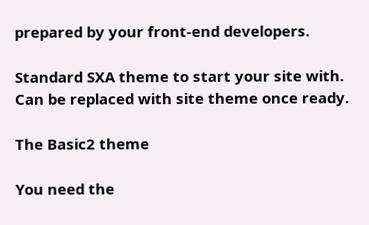prepared by your front-end developers.

Standard SXA theme to start your site with. Can be replaced with site theme once ready.

The Basic2 theme

You need the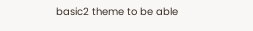basic2 theme to be able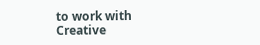to work with Creative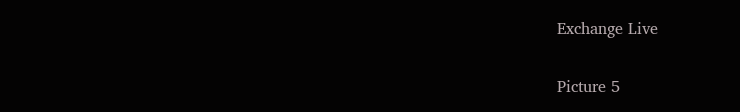Exchange Live

Picture 5